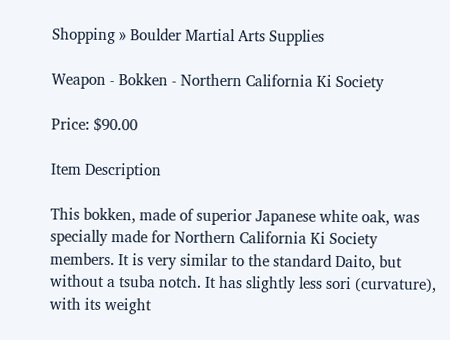Shopping » Boulder Martial Arts Supplies

Weapon - Bokken - Northern California Ki Society

Price: $90.00

Item Description

This bokken, made of superior Japanese white oak, was specially made for Northern California Ki Society members. It is very similar to the standard Daito, but without a tsuba notch. It has slightly less sori (curvature), with its weight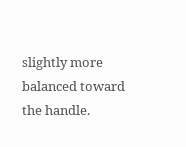slightly more balanced toward the handle.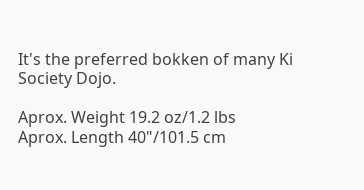It's the preferred bokken of many Ki Society Dojo.

Aprox. Weight 19.2 oz/1.2 lbs
Aprox. Length 40"/101.5 cm